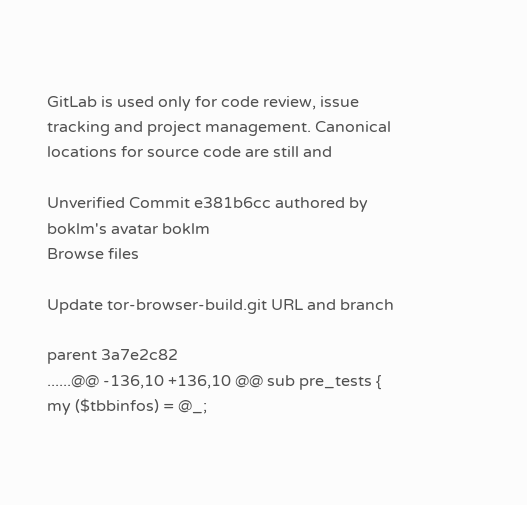GitLab is used only for code review, issue tracking and project management. Canonical locations for source code are still and

Unverified Commit e381b6cc authored by boklm's avatar boklm
Browse files

Update tor-browser-build.git URL and branch

parent 3a7e2c82
......@@ -136,10 +136,10 @@ sub pre_tests {
my ($tbbinfos) = @_;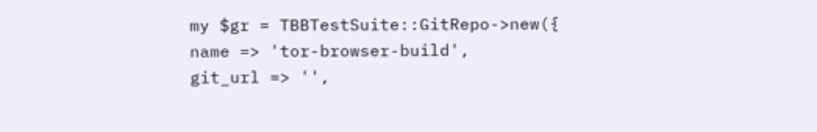my $gr = TBBTestSuite::GitRepo->new({
name => 'tor-browser-build',
git_url => '',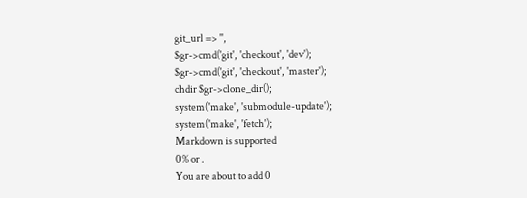git_url => '',
$gr->cmd('git', 'checkout', 'dev');
$gr->cmd('git', 'checkout', 'master');
chdir $gr->clone_dir();
system('make', 'submodule-update');
system('make', 'fetch');
Markdown is supported
0% or .
You are about to add 0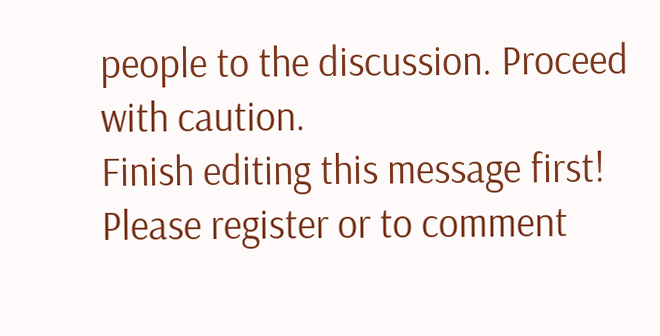people to the discussion. Proceed with caution.
Finish editing this message first!
Please register or to comment